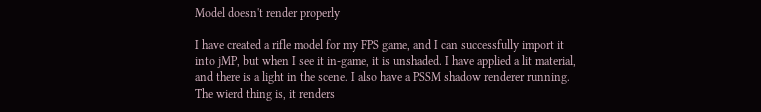Model doesn't render properly

I have created a rifle model for my FPS game, and I can successfully import it into jMP, but when I see it in-game, it is unshaded. I have applied a lit material, and there is a light in the scene. I also have a PSSM shadow renderer running. The wierd thing is, it renders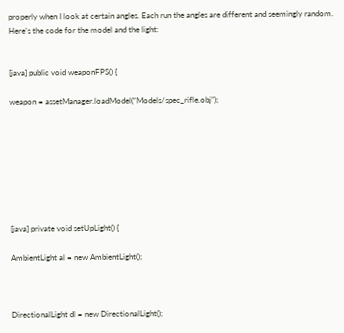properly when I look at certain angles. Each run the angles are different and seemingly random. Here’s the code for the model and the light:


[java] public void weaponFPS() {

weapon = assetManager.loadModel(“Models/spec_rifle.obj”);








[java] private void setUpLight() {

AmbientLight al = new AmbientLight();



DirectionalLight dl = new DirectionalLight();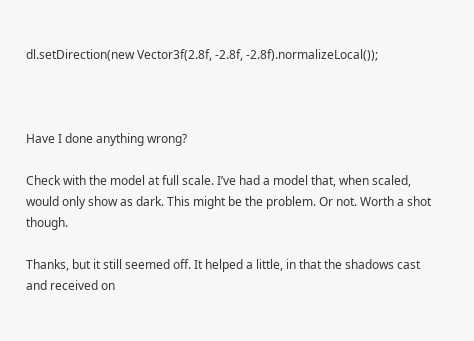dl.setDirection(new Vector3f(2.8f, -2.8f, -2.8f).normalizeLocal());



Have I done anything wrong?

Check with the model at full scale. I’ve had a model that, when scaled, would only show as dark. This might be the problem. Or not. Worth a shot though.

Thanks, but it still seemed off. It helped a little, in that the shadows cast and received on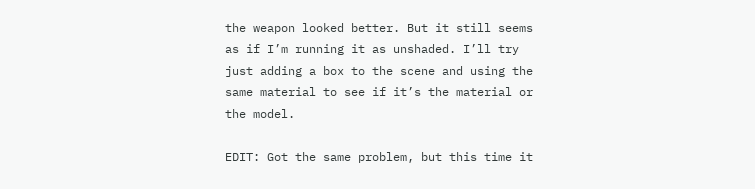the weapon looked better. But it still seems as if I’m running it as unshaded. I’ll try just adding a box to the scene and using the same material to see if it’s the material or the model.

EDIT: Got the same problem, but this time it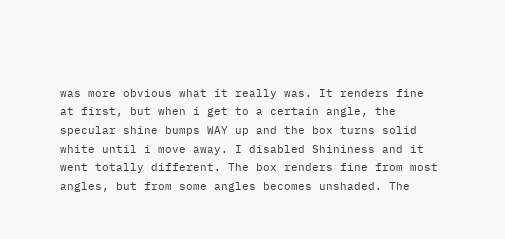was more obvious what it really was. It renders fine at first, but when i get to a certain angle, the specular shine bumps WAY up and the box turns solid white until i move away. I disabled Shininess and it went totally different. The box renders fine from most angles, but from some angles becomes unshaded. The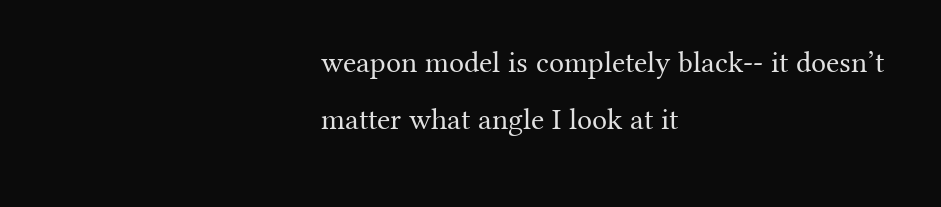weapon model is completely black-- it doesn’t matter what angle I look at it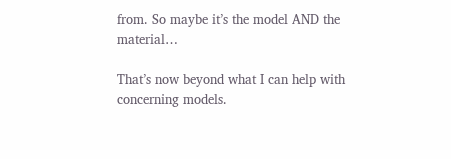from. So maybe it’s the model AND the material…

That’s now beyond what I can help with concerning models.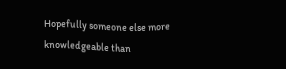Hopefully someone else more knowledgeable than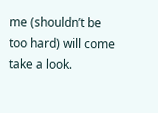me (shouldn’t be too hard) will come take a look.